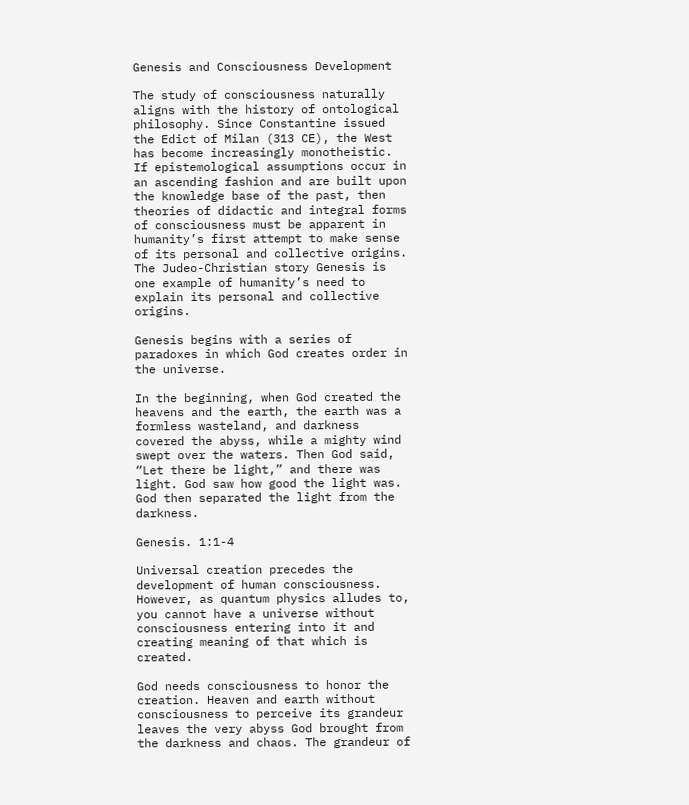Genesis and Consciousness Development

The study of consciousness naturally aligns with the history of ontological philosophy. Since Constantine issued the Edict of Milan (313 CE), the West has become increasingly monotheistic. If epistemological assumptions occur in an ascending fashion and are built upon the knowledge base of the past, then theories of didactic and integral forms of consciousness must be apparent in humanity’s first attempt to make sense of its personal and collective origins. The Judeo-Christian story Genesis is one example of humanity’s need to explain its personal and collective origins.

Genesis begins with a series of paradoxes in which God creates order in the universe.

In the beginning, when God created the heavens and the earth, the earth was a formless wasteland, and darkness covered the abyss, while a mighty wind swept over the waters. Then God said, “Let there be light,” and there was light. God saw how good the light was. God then separated the light from the darkness.

Genesis. 1:1-4

Universal creation precedes the development of human consciousness. However, as quantum physics alludes to, you cannot have a universe without consciousness entering into it and creating meaning of that which is created.

God needs consciousness to honor the creation. Heaven and earth without consciousness to perceive its grandeur leaves the very abyss God brought from the darkness and chaos. The grandeur of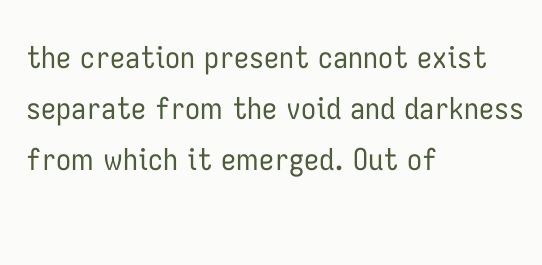the creation present cannot exist separate from the void and darkness from which it emerged. Out of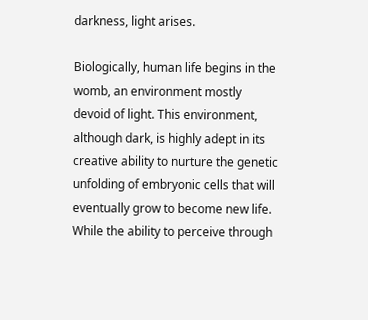darkness, light arises.

Biologically, human life begins in the womb, an environment mostly devoid of light. This environment, although dark, is highly adept in its creative ability to nurture the genetic unfolding of embryonic cells that will eventually grow to become new life. While the ability to perceive through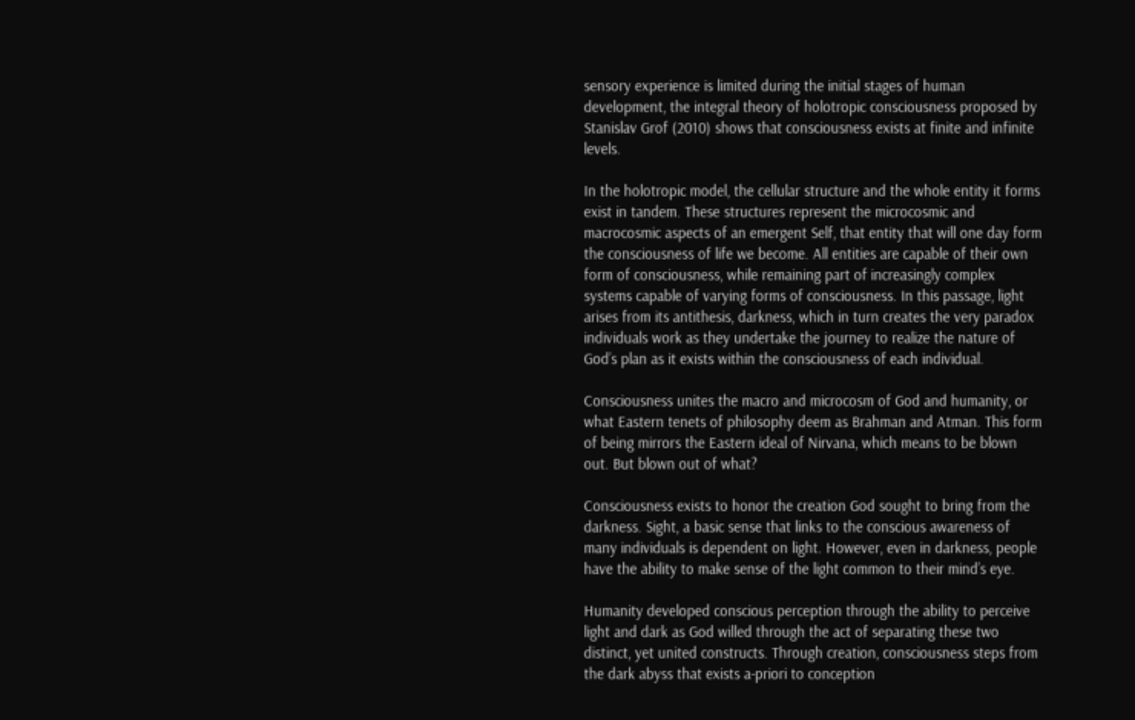sensory experience is limited during the initial stages of human development, the integral theory of holotropic consciousness proposed by Stanislav Grof (2010) shows that consciousness exists at finite and infinite levels.

In the holotropic model, the cellular structure and the whole entity it forms exist in tandem. These structures represent the microcosmic and macrocosmic aspects of an emergent Self, that entity that will one day form the consciousness of life we become. All entities are capable of their own form of consciousness, while remaining part of increasingly complex systems capable of varying forms of consciousness. In this passage, light arises from its antithesis, darkness, which in turn creates the very paradox individuals work as they undertake the journey to realize the nature of God’s plan as it exists within the consciousness of each individual.

Consciousness unites the macro and microcosm of God and humanity, or what Eastern tenets of philosophy deem as Brahman and Atman. This form of being mirrors the Eastern ideal of Nirvana, which means to be blown out. But blown out of what?

Consciousness exists to honor the creation God sought to bring from the darkness. Sight, a basic sense that links to the conscious awareness of many individuals is dependent on light. However, even in darkness, people have the ability to make sense of the light common to their mind’s eye.

Humanity developed conscious perception through the ability to perceive light and dark as God willed through the act of separating these two distinct, yet united constructs. Through creation, consciousness steps from the dark abyss that exists a-priori to conception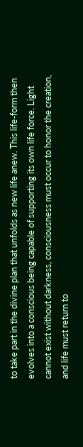to take part in the divine plan that unfolds as new life anew. This life-form then evolves into a conscious being capable of supporting its own life force. Light cannot exist without darkness, consciousness must occur to honor the creation, and life must return to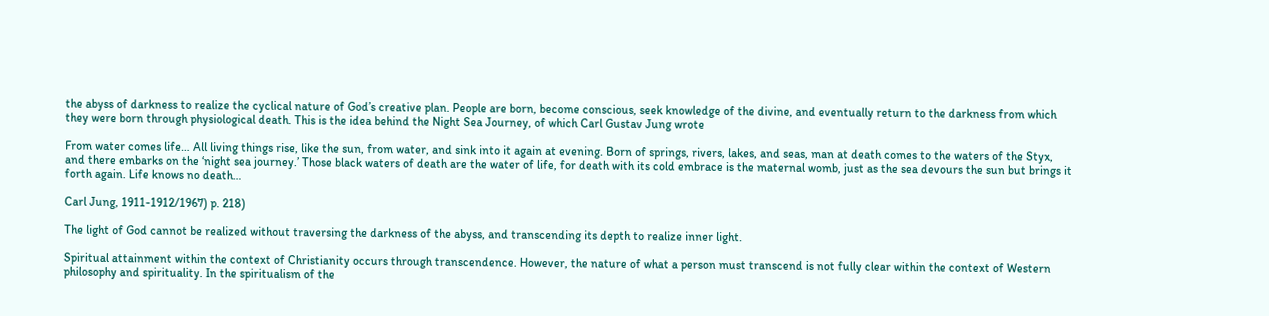the abyss of darkness to realize the cyclical nature of God’s creative plan. People are born, become conscious, seek knowledge of the divine, and eventually return to the darkness from which they were born through physiological death. This is the idea behind the Night Sea Journey, of which Carl Gustav Jung wrote

From water comes life… All living things rise, like the sun, from water, and sink into it again at evening. Born of springs, rivers, lakes, and seas, man at death comes to the waters of the Styx, and there embarks on the ‘night sea journey.’ Those black waters of death are the water of life, for death with its cold embrace is the maternal womb, just as the sea devours the sun but brings it forth again. Life knows no death…

Carl Jung, 1911-1912/1967) p. 218)

The light of God cannot be realized without traversing the darkness of the abyss, and transcending its depth to realize inner light.

Spiritual attainment within the context of Christianity occurs through transcendence. However, the nature of what a person must transcend is not fully clear within the context of Western philosophy and spirituality. In the spiritualism of the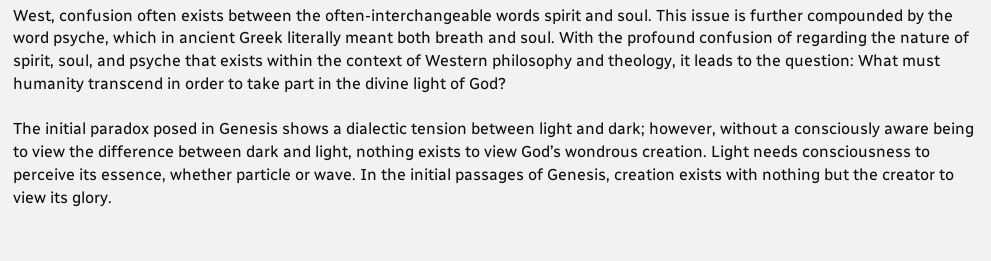West, confusion often exists between the often-interchangeable words spirit and soul. This issue is further compounded by the word psyche, which in ancient Greek literally meant both breath and soul. With the profound confusion of regarding the nature of spirit, soul, and psyche that exists within the context of Western philosophy and theology, it leads to the question: What must humanity transcend in order to take part in the divine light of God?

The initial paradox posed in Genesis shows a dialectic tension between light and dark; however, without a consciously aware being to view the difference between dark and light, nothing exists to view God’s wondrous creation. Light needs consciousness to perceive its essence, whether particle or wave. In the initial passages of Genesis, creation exists with nothing but the creator to view its glory.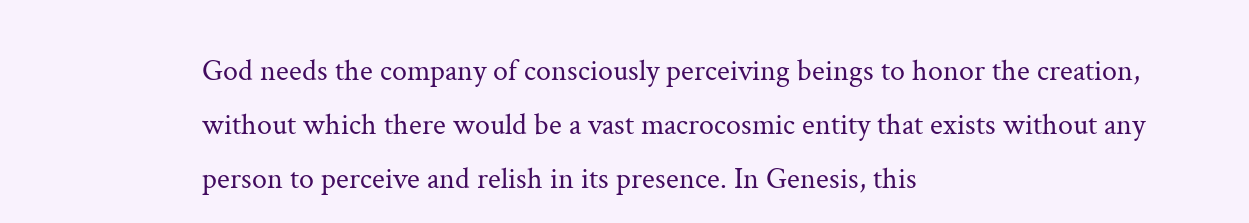God needs the company of consciously perceiving beings to honor the creation, without which there would be a vast macrocosmic entity that exists without any person to perceive and relish in its presence. In Genesis, this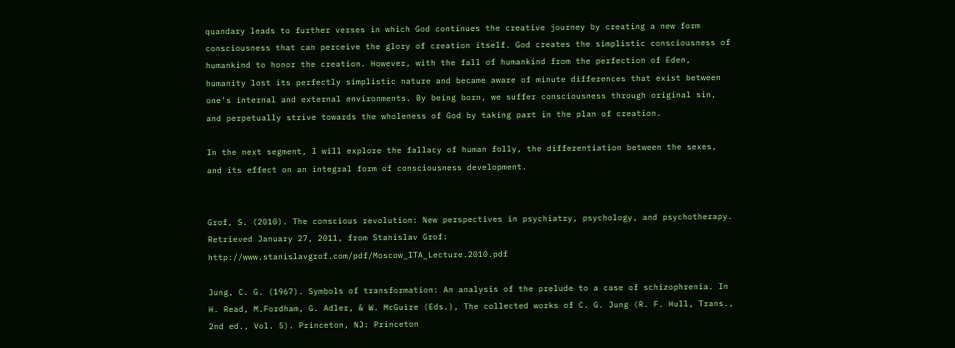quandary leads to further verses in which God continues the creative journey by creating a new form consciousness that can perceive the glory of creation itself. God creates the simplistic consciousness of humankind to honor the creation. However, with the fall of humankind from the perfection of Eden, humanity lost its perfectly simplistic nature and became aware of minute differences that exist between one’s internal and external environments. By being born, we suffer consciousness through original sin, and perpetually strive towards the wholeness of God by taking part in the plan of creation.

In the next segment, I will explore the fallacy of human folly, the differentiation between the sexes, and its effect on an integral form of consciousness development.


Grof, S. (2010). The conscious revolution: New perspectives in psychiatry, psychology, and psychotherapy. Retrieved January 27, 2011, from Stanislav Grof: http://www.stanislavgrof.com/pdf/Moscow_ITA_Lecture.2010.pdf

Jung, C. G. (1967). Symbols of transformation: An analysis of the prelude to a case of schizophrenia. In H. Read, M.Fordham, G. Adler, & W. McGuire (Eds.), The collected works of C. G. Jung (R. F. Hull, Trans., 2nd ed., Vol. 5). Princeton, NJ: Princeton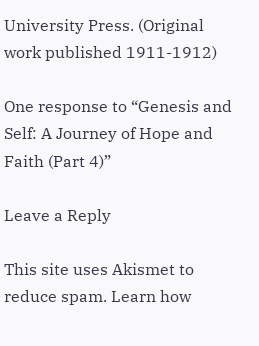University Press. (Original work published 1911-1912)

One response to “Genesis and Self: A Journey of Hope and Faith (Part 4)”

Leave a Reply

This site uses Akismet to reduce spam. Learn how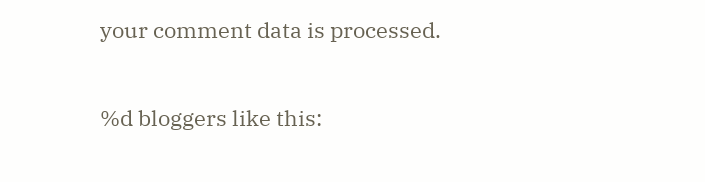your comment data is processed.

%d bloggers like this: